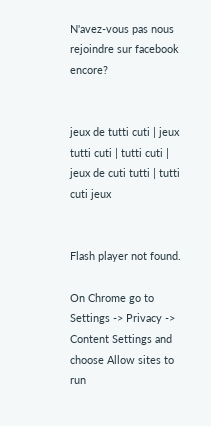N'avez-vous pas nous rejoindre sur facebook encore?


jeux de tutti cuti | jeux tutti cuti | tutti cuti | jeux de cuti tutti | tutti cuti jeux


Flash player not found.

On Chrome go to Settings -> Privacy -> Content Settings and choose Allow sites to run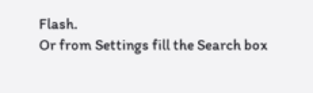Flash.
Or from Settings fill the Search box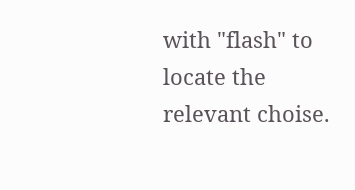with "flash" to locate the relevant choise.